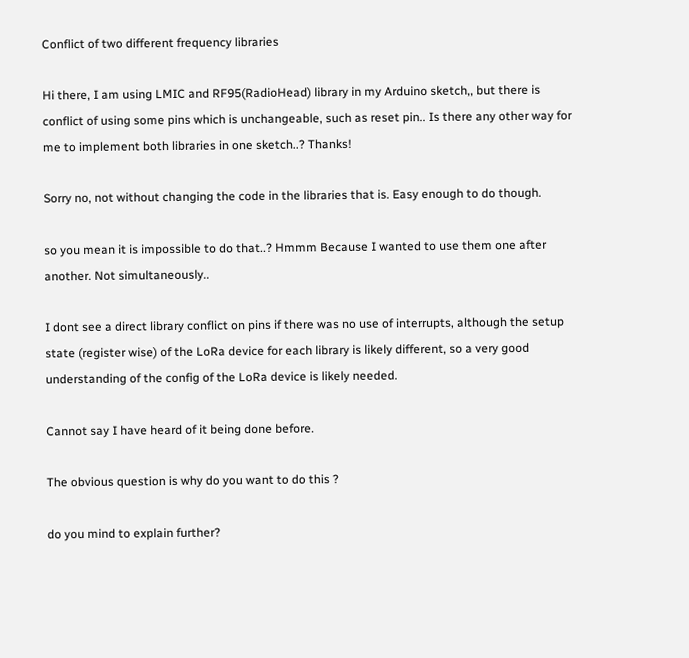Conflict of two different frequency libraries

Hi there, I am using LMIC and RF95(RadioHead) library in my Arduino sketch,, but there is conflict of using some pins which is unchangeable, such as reset pin.. Is there any other way for me to implement both libraries in one sketch..? Thanks!

Sorry no, not without changing the code in the libraries that is. Easy enough to do though.

so you mean it is impossible to do that..? Hmmm Because I wanted to use them one after another. Not simultaneously..

I dont see a direct library conflict on pins if there was no use of interrupts, although the setup state (register wise) of the LoRa device for each library is likely different, so a very good understanding of the config of the LoRa device is likely needed.

Cannot say I have heard of it being done before.

The obvious question is why do you want to do this ?

do you mind to explain further?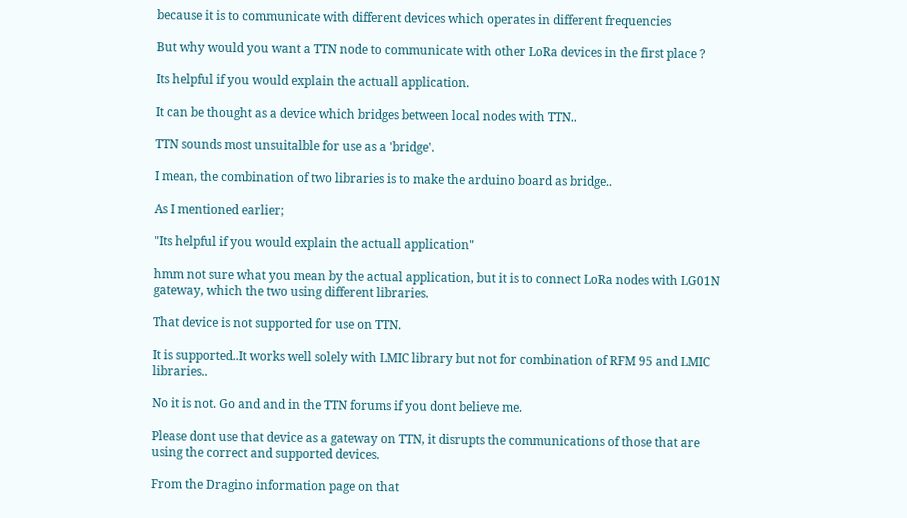because it is to communicate with different devices which operates in different frequencies

But why would you want a TTN node to communicate with other LoRa devices in the first place ?

Its helpful if you would explain the actuall application.

It can be thought as a device which bridges between local nodes with TTN..

TTN sounds most unsuitalble for use as a 'bridge'.

I mean, the combination of two libraries is to make the arduino board as bridge..

As I mentioned earlier;

"Its helpful if you would explain the actuall application"

hmm not sure what you mean by the actual application, but it is to connect LoRa nodes with LG01N gateway, which the two using different libraries.

That device is not supported for use on TTN.

It is supported..It works well solely with LMIC library but not for combination of RFM 95 and LMIC libraries..

No it is not. Go and and in the TTN forums if you dont believe me.

Please dont use that device as a gateway on TTN, it disrupts the communications of those that are using the correct and supported devices.

From the Dragino information page on that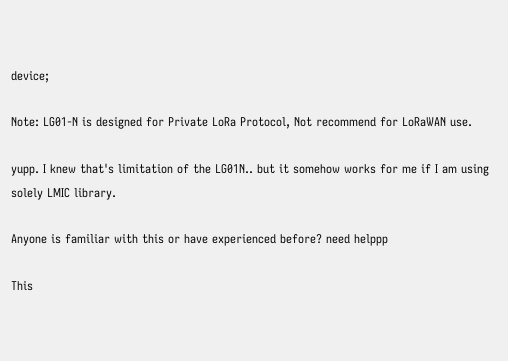device;

Note: LG01-N is designed for Private LoRa Protocol, Not recommend for LoRaWAN use.

yupp. I knew that's limitation of the LG01N.. but it somehow works for me if I am using solely LMIC library.

Anyone is familiar with this or have experienced before? need helppp

This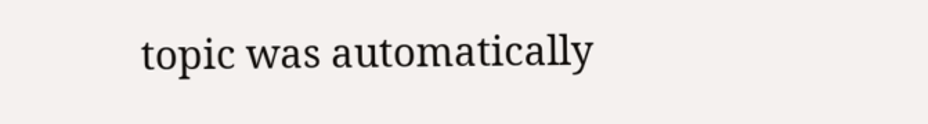topic was automatically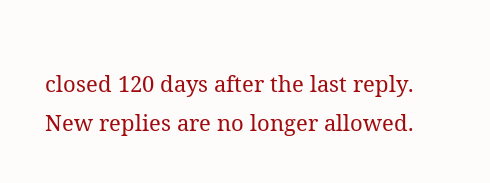closed 120 days after the last reply. New replies are no longer allowed.